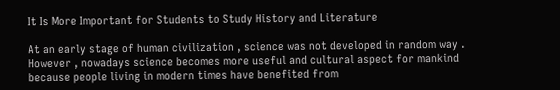It Is More Important for Students to Study History and Literature

At an early stage of human civilization , science was not developed in random way . However , nowadays science becomes more useful and cultural aspect for mankind because people living in modern times have benefited from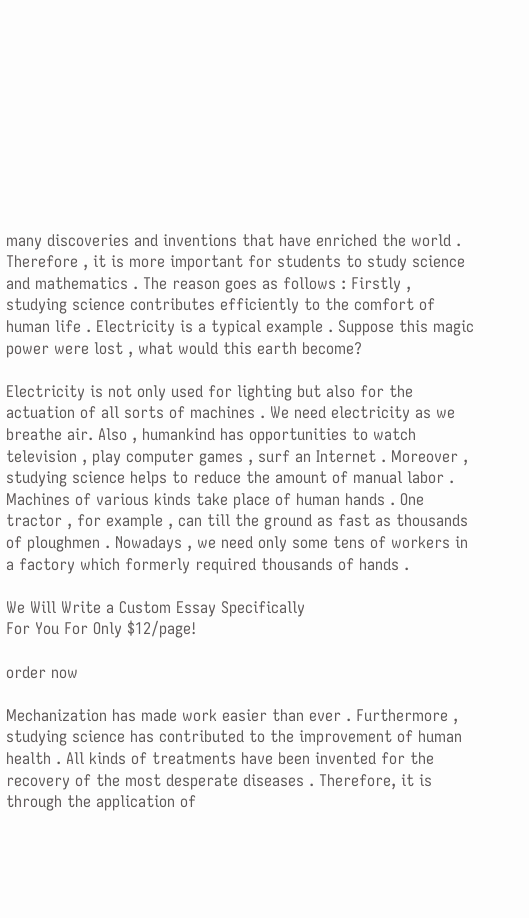many discoveries and inventions that have enriched the world . Therefore , it is more important for students to study science and mathematics . The reason goes as follows : Firstly , studying science contributes efficiently to the comfort of human life . Electricity is a typical example . Suppose this magic power were lost , what would this earth become?

Electricity is not only used for lighting but also for the actuation of all sorts of machines . We need electricity as we breathe air. Also , humankind has opportunities to watch television , play computer games , surf an Internet . Moreover , studying science helps to reduce the amount of manual labor . Machines of various kinds take place of human hands . One tractor , for example , can till the ground as fast as thousands of ploughmen . Nowadays , we need only some tens of workers in a factory which formerly required thousands of hands .

We Will Write a Custom Essay Specifically
For You For Only $12/page!

order now

Mechanization has made work easier than ever . Furthermore , studying science has contributed to the improvement of human health . All kinds of treatments have been invented for the recovery of the most desperate diseases . Therefore, it is through the application of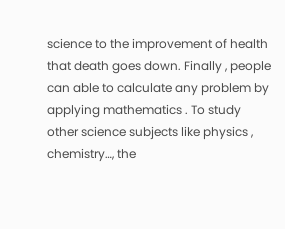science to the improvement of health that death goes down. Finally , people can able to calculate any problem by applying mathematics . To study other science subjects like physics , chemistry…, the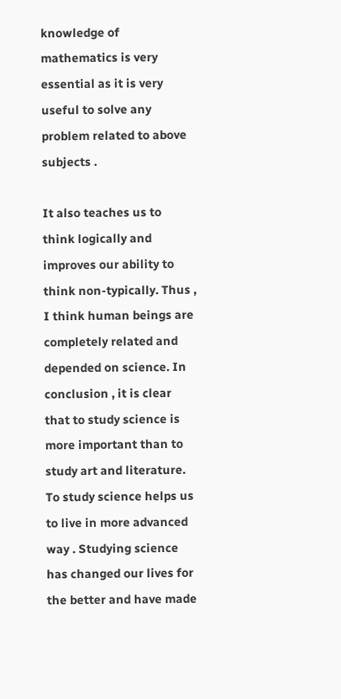knowledge of mathematics is very essential as it is very useful to solve any problem related to above subjects .

It also teaches us to think logically and improves our ability to think non-typically. Thus , I think human beings are completely related and depended on science. In conclusion , it is clear that to study science is more important than to study art and literature. To study science helps us to live in more advanced way . Studying science has changed our lives for the better and have made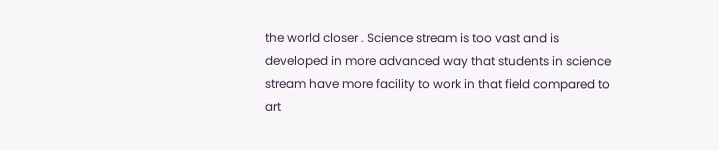the world closer . Science stream is too vast and is developed in more advanced way that students in science stream have more facility to work in that field compared to art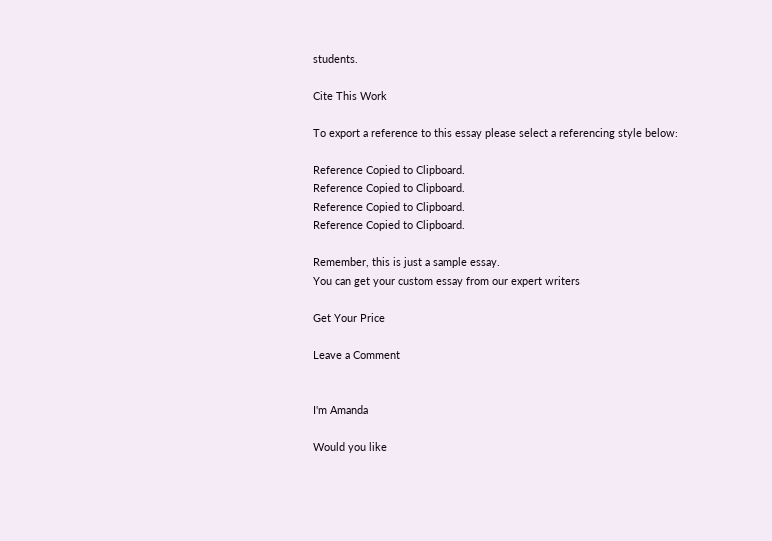students.

Cite This Work

To export a reference to this essay please select a referencing style below:

Reference Copied to Clipboard.
Reference Copied to Clipboard.
Reference Copied to Clipboard.
Reference Copied to Clipboard.

Remember, this is just a sample essay.
You can get your custom essay from our expert writers

Get Your Price

Leave a Comment


I'm Amanda

Would you like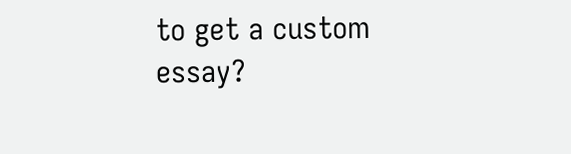to get a custom essay?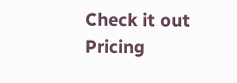Check it out Pricing